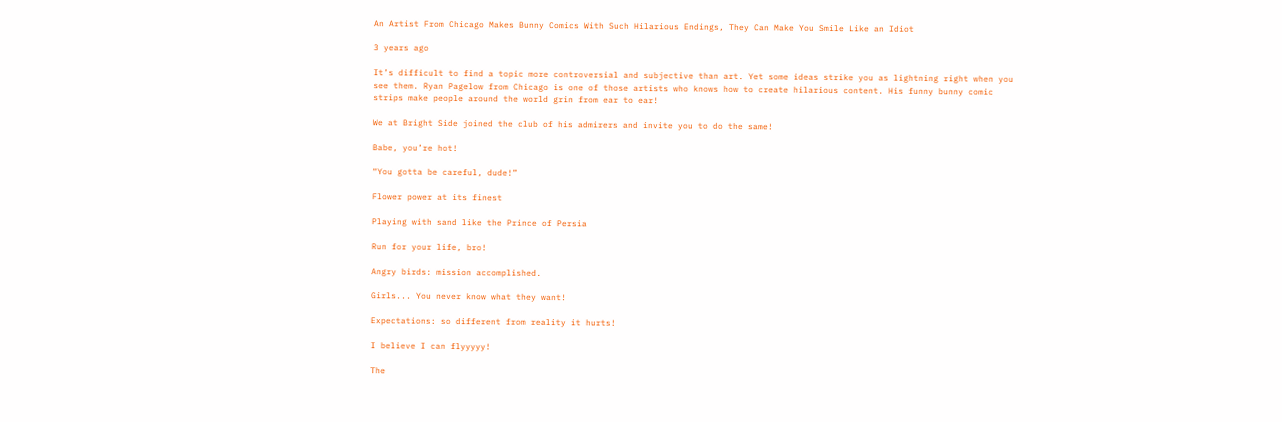An Artist From Chicago Makes Bunny Comics With Such Hilarious Endings, They Can Make You Smile Like an Idiot

3 years ago

It’s difficult to find a topic more controversial and subjective than art. Yet some ideas strike you as lightning right when you see them. Ryan Pagelow from Chicago is one of those artists who knows how to create hilarious content. His funny bunny comic strips make people around the world grin from ear to ear!

We at Bright Side joined the club of his admirers and invite you to do the same!

Babe, you’re hot!

“You gotta be careful, dude!”

Flower power at its finest

Playing with sand like the Prince of Persia

Run for your life, bro!

Angry birds: mission accomplished.

Girls... You never know what they want!

Expectations: so different from reality it hurts!

I believe I can flyyyyy!

The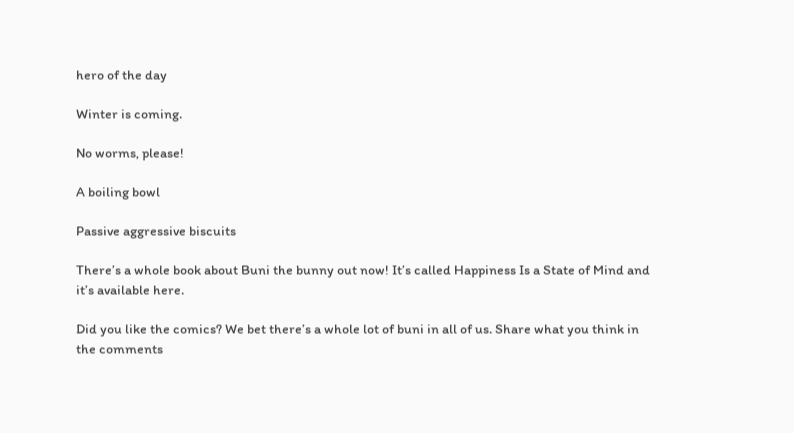hero of the day

Winter is coming.

No worms, please!

A boiling bowl

Passive aggressive biscuits

There’s a whole book about Buni the bunny out now! It’s called Happiness Is a State of Mind and it’s available here.

Did you like the comics? We bet there’s a whole lot of buni in all of us. Share what you think in the comments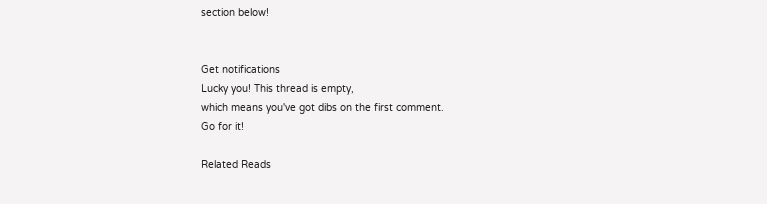section below!


Get notifications
Lucky you! This thread is empty,
which means you've got dibs on the first comment.
Go for it!

Related Reads